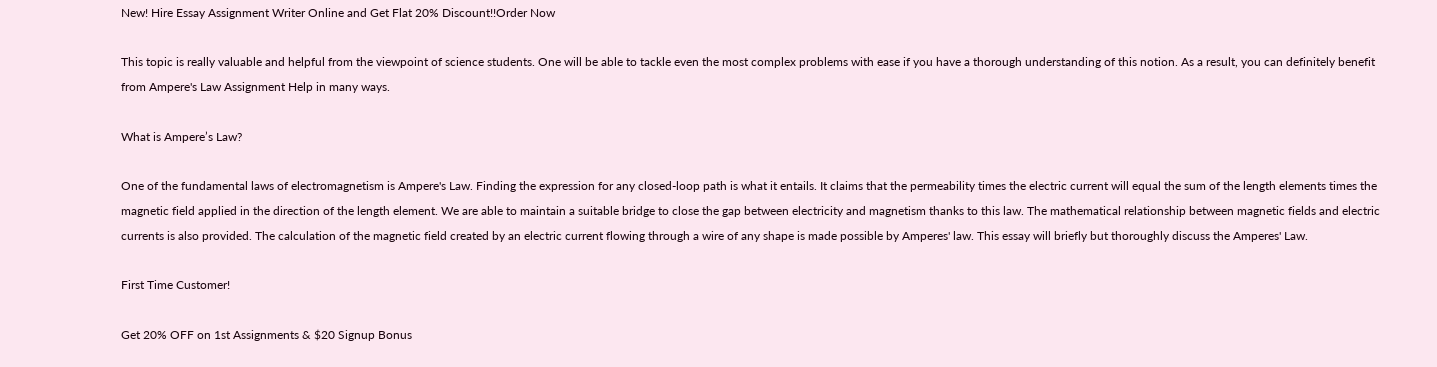New! Hire Essay Assignment Writer Online and Get Flat 20% Discount!!Order Now

This topic is really valuable and helpful from the viewpoint of science students. One will be able to tackle even the most complex problems with ease if you have a thorough understanding of this notion. As a result, you can definitely benefit from Ampere's Law Assignment Help in many ways.

What is Ampere’s Law?

One of the fundamental laws of electromagnetism is Ampere's Law. Finding the expression for any closed-loop path is what it entails. It claims that the permeability times the electric current will equal the sum of the length elements times the magnetic field applied in the direction of the length element. We are able to maintain a suitable bridge to close the gap between electricity and magnetism thanks to this law. The mathematical relationship between magnetic fields and electric currents is also provided. The calculation of the magnetic field created by an electric current flowing through a wire of any shape is made possible by Amperes' law. This essay will briefly but thoroughly discuss the Amperes' Law.

First Time Customer!

Get 20% OFF on 1st Assignments & $20 Signup Bonus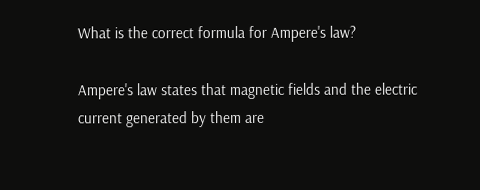What is the correct formula for Ampere's law?

Ampere's law states that magnetic fields and the electric current generated by them are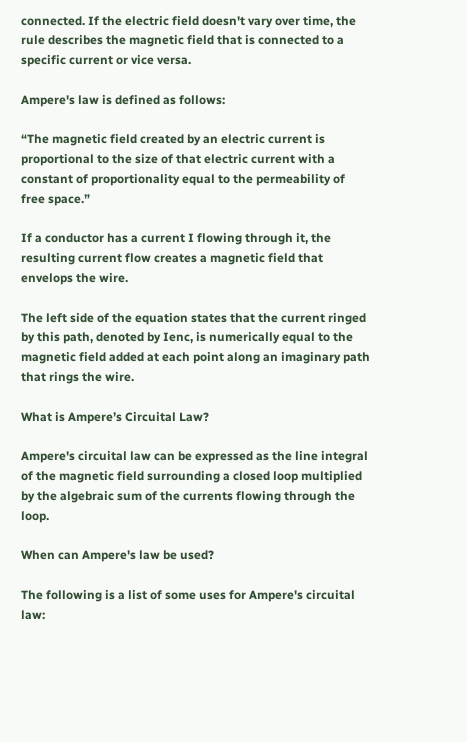connected. If the electric field doesn't vary over time, the rule describes the magnetic field that is connected to a specific current or vice versa.

Ampere's law is defined as follows:

“The magnetic field created by an electric current is proportional to the size of that electric current with a constant of proportionality equal to the permeability of free space.”

If a conductor has a current I flowing through it, the resulting current flow creates a magnetic field that envelops the wire.

The left side of the equation states that the current ringed by this path, denoted by Ienc, is numerically equal to the magnetic field added at each point along an imaginary path that rings the wire.

What is Ampere’s Circuital Law?

Ampere's circuital law can be expressed as the line integral of the magnetic field surrounding a closed loop multiplied by the algebraic sum of the currents flowing through the loop.

When can Ampere's law be used?

The following is a list of some uses for Ampere's circuital law: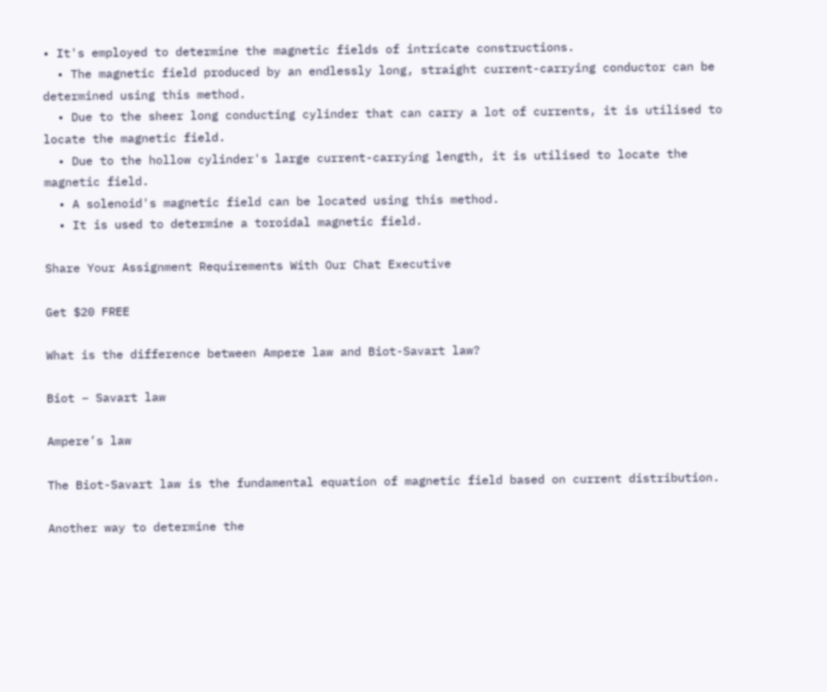• It's employed to determine the magnetic fields of intricate constructions.
  • The magnetic field produced by an endlessly long, straight current-carrying conductor can be determined using this method.
  • Due to the sheer long conducting cylinder that can carry a lot of currents, it is utilised to locate the magnetic field.
  • Due to the hollow cylinder's large current-carrying length, it is utilised to locate the magnetic field.
  • A solenoid's magnetic field can be located using this method.
  • It is used to determine a toroidal magnetic field.

Share Your Assignment Requirements With Our Chat Executive

Get $20 FREE

What is the difference between Ampere law and Biot-Savart law?

Biot – Savart law

Ampere’s law

The Biot-Savart law is the fundamental equation of magnetic field based on current distribution.

Another way to determine the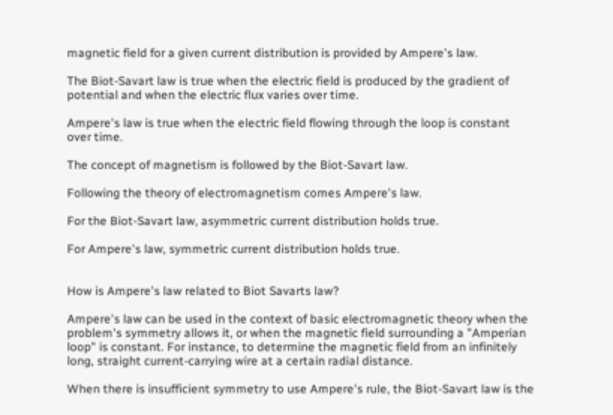magnetic field for a given current distribution is provided by Ampere's law.

The Biot-Savart law is true when the electric field is produced by the gradient of potential and when the electric flux varies over time.

Ampere's law is true when the electric field flowing through the loop is constant over time.

The concept of magnetism is followed by the Biot-Savart law.

Following the theory of electromagnetism comes Ampere's law.

For the Biot-Savart law, asymmetric current distribution holds true.

For Ampere's law, symmetric current distribution holds true.


How is Ampere's law related to Biot Savarts law?

Ampere's law can be used in the context of basic electromagnetic theory when the problem's symmetry allows it, or when the magnetic field surrounding a "Amperian loop" is constant. For instance, to determine the magnetic field from an infinitely long, straight current-carrying wire at a certain radial distance.

When there is insufficient symmetry to use Ampere's rule, the Biot-Savart law is the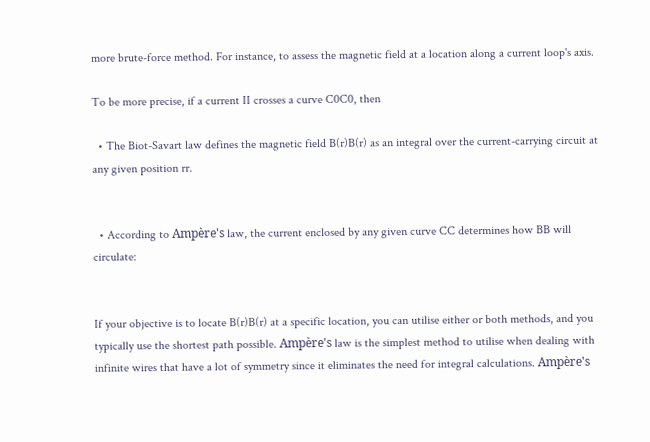more brute-force method. For instance, to assess the magnetic field at a location along a current loop's axis.

To be more precise, if a current II crosses a curve C0C0, then

  • The Biot-Savart law defines the magnetic field B(r)B(r) as an integral over the current-carrying circuit at any given position rr.


  • According to Ampère's law, the current enclosed by any given curve CC determines how BB will circulate:


If your objective is to locate B(r)B(r) at a specific location, you can utilise either or both methods, and you typically use the shortest path possible. Ampère's law is the simplest method to utilise when dealing with infinite wires that have a lot of symmetry since it eliminates the need for integral calculations. Ampère's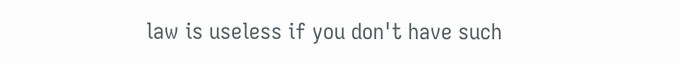law is useless if you don't have such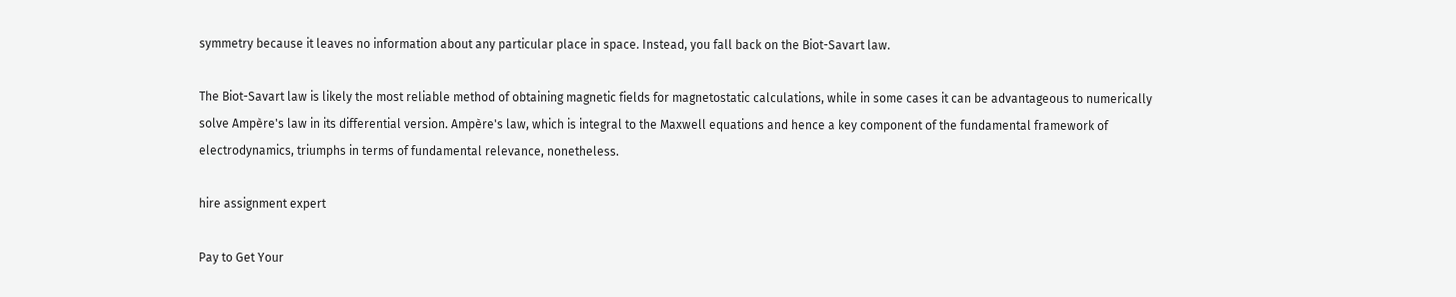symmetry because it leaves no information about any particular place in space. Instead, you fall back on the Biot-Savart law.

The Biot-Savart law is likely the most reliable method of obtaining magnetic fields for magnetostatic calculations, while in some cases it can be advantageous to numerically solve Ampère's law in its differential version. Ampère's law, which is integral to the Maxwell equations and hence a key component of the fundamental framework of electrodynamics, triumphs in terms of fundamental relevance, nonetheless.

hire assignment expert

Pay to Get Your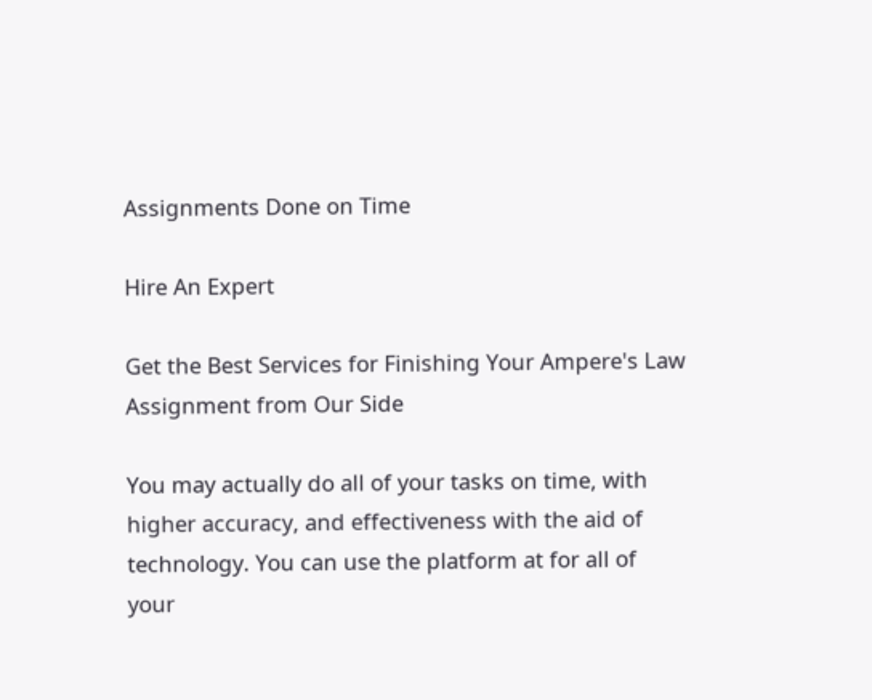Assignments Done on Time

Hire An Expert

Get the Best Services for Finishing Your Ampere's Law Assignment from Our Side

You may actually do all of your tasks on time, with higher accuracy, and effectiveness with the aid of technology. You can use the platform at for all of your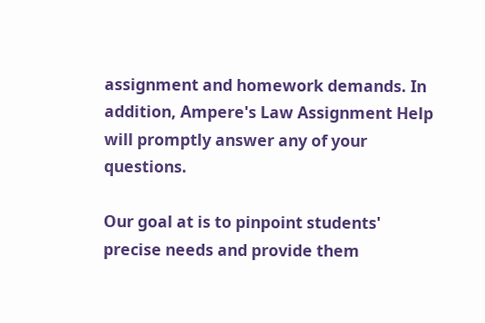assignment and homework demands. In addition, Ampere's Law Assignment Help will promptly answer any of your questions.

Our goal at is to pinpoint students' precise needs and provide them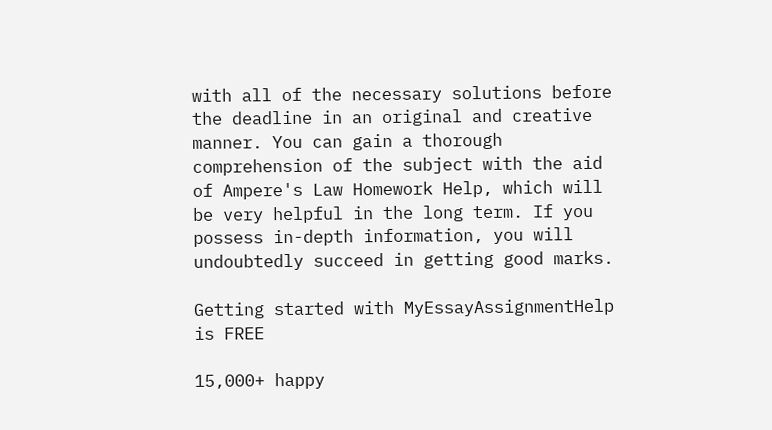with all of the necessary solutions before the deadline in an original and creative manner. You can gain a thorough comprehension of the subject with the aid of Ampere's Law Homework Help, which will be very helpful in the long term. If you possess in-depth information, you will undoubtedly succeed in getting good marks.

Getting started with MyEssayAssignmentHelp is FREE

15,000+ happy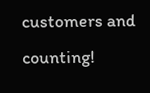customers and counting!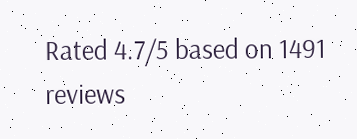Rated 4.7/5 based on 1491 reviews